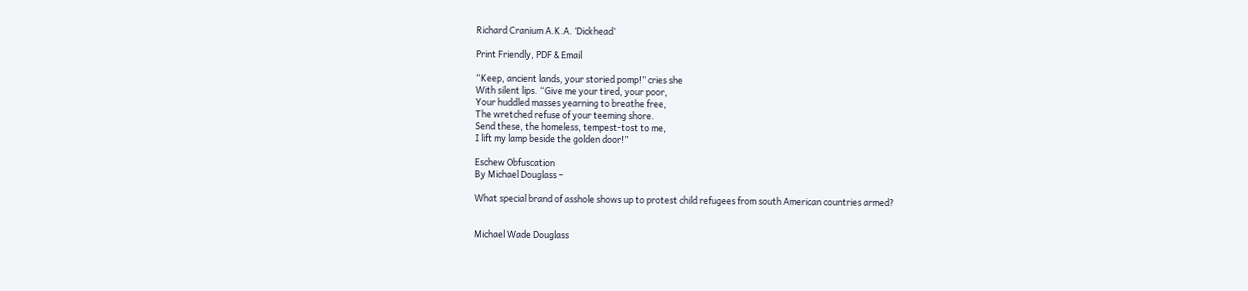Richard Cranium A.K.A. ‘Dickhead’

Print Friendly, PDF & Email

“Keep, ancient lands, your storied pomp!” cries she
With silent lips. “Give me your tired, your poor,
Your huddled masses yearning to breathe free,
The wretched refuse of your teeming shore.
Send these, the homeless, tempest-tost to me,
I lift my lamp beside the golden door!”

Eschew Obfuscation
By Michael Douglass –

What special brand of asshole shows up to protest child refugees from south American countries armed?


Michael Wade Douglass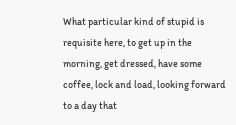What particular kind of stupid is requisite here, to get up in the morning, get dressed, have some coffee, lock and load, looking forward to a day that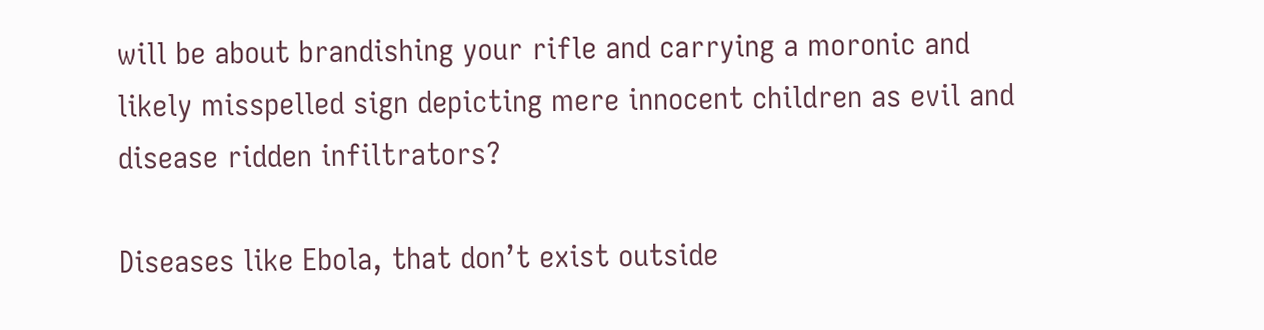will be about brandishing your rifle and carrying a moronic and likely misspelled sign depicting mere innocent children as evil and disease ridden infiltrators?

Diseases like Ebola, that don’t exist outside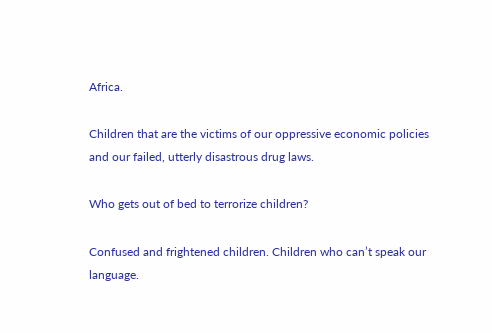Africa.

Children that are the victims of our oppressive economic policies and our failed, utterly disastrous drug laws.

Who gets out of bed to terrorize children?

Confused and frightened children. Children who can’t speak our language.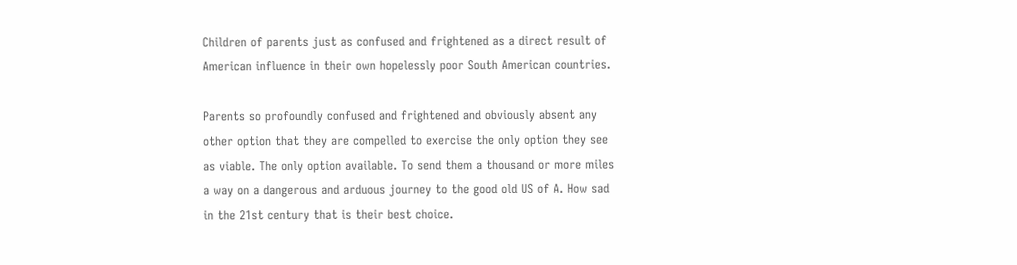Children of parents just as confused and frightened as a direct result of American influence in their own hopelessly poor South American countries.

Parents so profoundly confused and frightened and obviously absent any other option that they are compelled to exercise the only option they see as viable. The only option available. To send them a thousand or more miles a way on a dangerous and arduous journey to the good old US of A. How sad in the 21st century that is their best choice.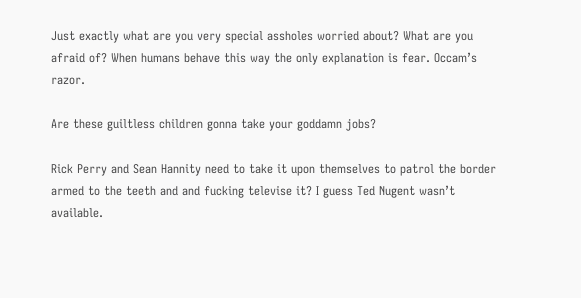Just exactly what are you very special assholes worried about? What are you afraid of? When humans behave this way the only explanation is fear. Occam’s razor.

Are these guiltless children gonna take your goddamn jobs?

Rick Perry and Sean Hannity need to take it upon themselves to patrol the border armed to the teeth and and fucking televise it? I guess Ted Nugent wasn’t available.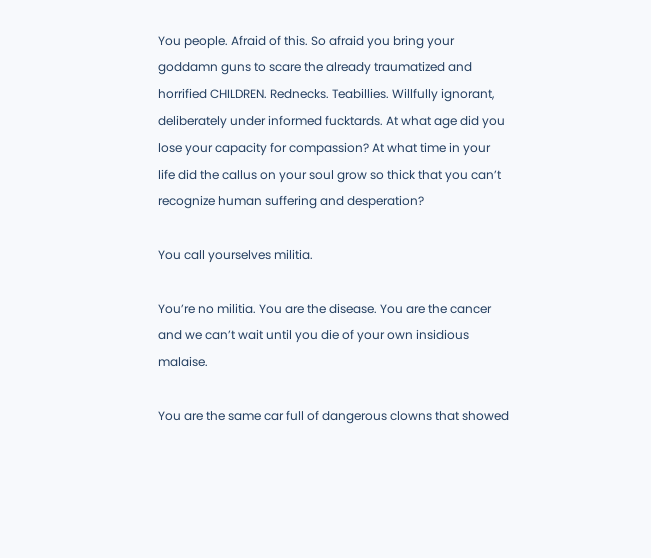You people. Afraid of this. So afraid you bring your goddamn guns to scare the already traumatized and horrified CHILDREN. Rednecks. Teabillies. Willfully ignorant, deliberately under informed fucktards. At what age did you lose your capacity for compassion? At what time in your life did the callus on your soul grow so thick that you can’t recognize human suffering and desperation?

You call yourselves militia.

You’re no militia. You are the disease. You are the cancer and we can’t wait until you die of your own insidious malaise.

You are the same car full of dangerous clowns that showed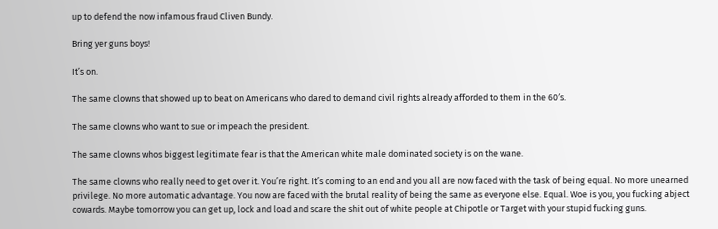up to defend the now infamous fraud Cliven Bundy.

Bring yer guns boys!

It’s on.

The same clowns that showed up to beat on Americans who dared to demand civil rights already afforded to them in the 60′s.

The same clowns who want to sue or impeach the president.

The same clowns whos biggest legitimate fear is that the American white male dominated society is on the wane.

The same clowns who really need to get over it. You’re right. It’s coming to an end and you all are now faced with the task of being equal. No more unearned privilege. No more automatic advantage. You now are faced with the brutal reality of being the same as everyone else. Equal. Woe is you, you fucking abject cowards. Maybe tomorrow you can get up, lock and load and scare the shit out of white people at Chipotle or Target with your stupid fucking guns.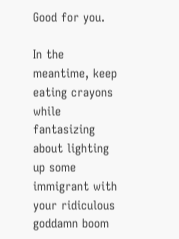Good for you.

In the meantime, keep eating crayons while fantasizing about lighting up some immigrant with your ridiculous goddamn boom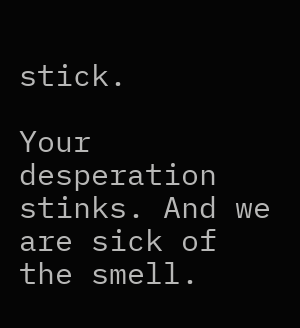stick.

Your desperation stinks. And we are sick of the smell.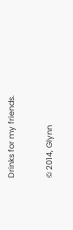Drinks for my friends.

© 2014, Glynn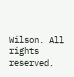Wilson. All rights reserved.